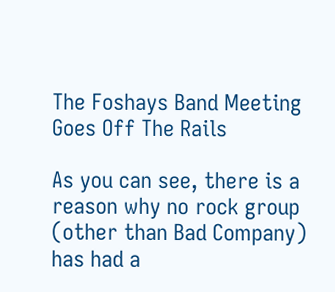The Foshays Band Meeting Goes Off The Rails

As you can see, there is a reason why no rock group (other than Bad Company) has had a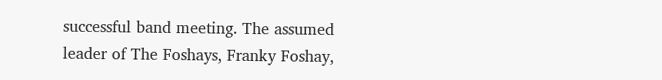successful band meeting. The assumed leader of The Foshays, Franky Foshay,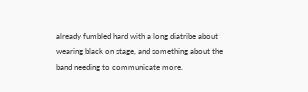already fumbled hard with a long diatribe about wearing black on stage, and something about the band needing to communicate more.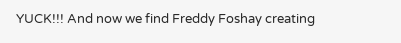YUCK!!! And now we find Freddy Foshay creating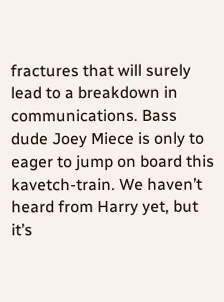fractures that will surely lead to a breakdown in communications. Bass dude Joey Miece is only to eager to jump on board this kavetch-train. We haven’t heard from Harry yet, but it’s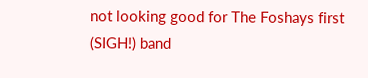not looking good for The Foshays first (SIGH!) band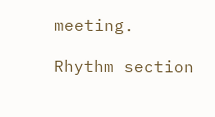meeting.

Rhythm section